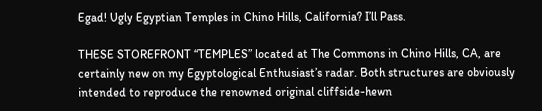Egad! Ugly Egyptian Temples in Chino Hills, California? I’ll Pass.

THESE STOREFRONT “TEMPLES” located at The Commons in Chino Hills, CA, are certainly new on my Egyptological Enthusiast’s radar. Both structures are obviously intended to reproduce the renowned original cliffside-hewn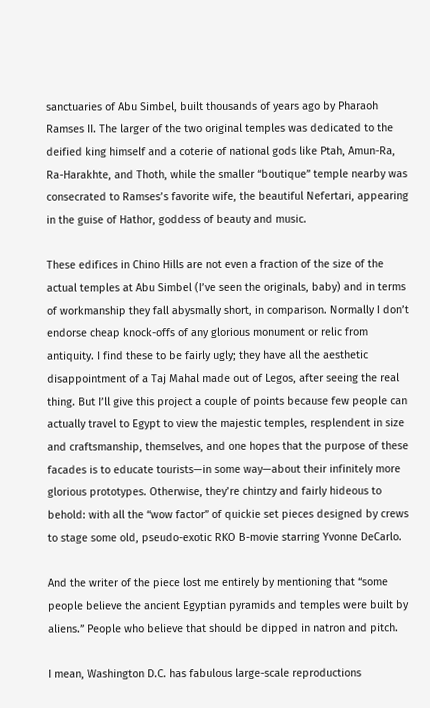sanctuaries of Abu Simbel, built thousands of years ago by Pharaoh Ramses II. The larger of the two original temples was dedicated to the deified king himself and a coterie of national gods like Ptah, Amun-Ra, Ra-Harakhte, and Thoth, while the smaller “boutique” temple nearby was consecrated to Ramses’s favorite wife, the beautiful Nefertari, appearing in the guise of Hathor, goddess of beauty and music.

These edifices in Chino Hills are not even a fraction of the size of the actual temples at Abu Simbel (I’ve seen the originals, baby) and in terms of workmanship they fall abysmally short, in comparison. Normally I don’t endorse cheap knock-offs of any glorious monument or relic from antiquity. I find these to be fairly ugly; they have all the aesthetic disappointment of a Taj Mahal made out of Legos, after seeing the real thing. But I’ll give this project a couple of points because few people can actually travel to Egypt to view the majestic temples, resplendent in size and craftsmanship, themselves, and one hopes that the purpose of these facades is to educate tourists—in some way—about their infinitely more glorious prototypes. Otherwise, they’re chintzy and fairly hideous to behold: with all the “wow factor” of quickie set pieces designed by crews to stage some old, pseudo-exotic RKO B-movie starring Yvonne DeCarlo.

And the writer of the piece lost me entirely by mentioning that “some people believe the ancient Egyptian pyramids and temples were built by aliens.” People who believe that should be dipped in natron and pitch.

I mean, Washington D.C. has fabulous large-scale reproductions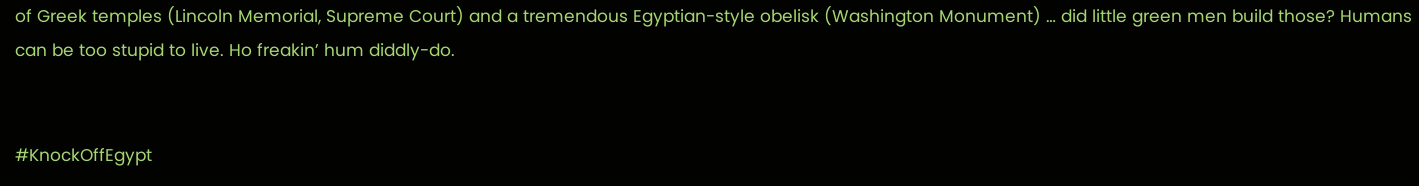of Greek temples (Lincoln Memorial, Supreme Court) and a tremendous Egyptian-style obelisk (Washington Monument) … did little green men build those? Humans can be too stupid to live. Ho freakin’ hum diddly-do.


#KnockOffEgypt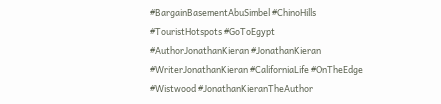#BargainBasementAbuSimbel #ChinoHills #TouristHotspots #GoToEgypt #AuthorJonathanKieran #JonathanKieran #WriterJonathanKieran #CaliforniaLife #OnTheEdge #Wistwood #JonathanKieranTheAuthor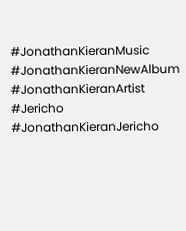#JonathanKieranMusic #JonathanKieranNewAlbum #JonathanKieranArtist #Jericho #JonathanKieranJericho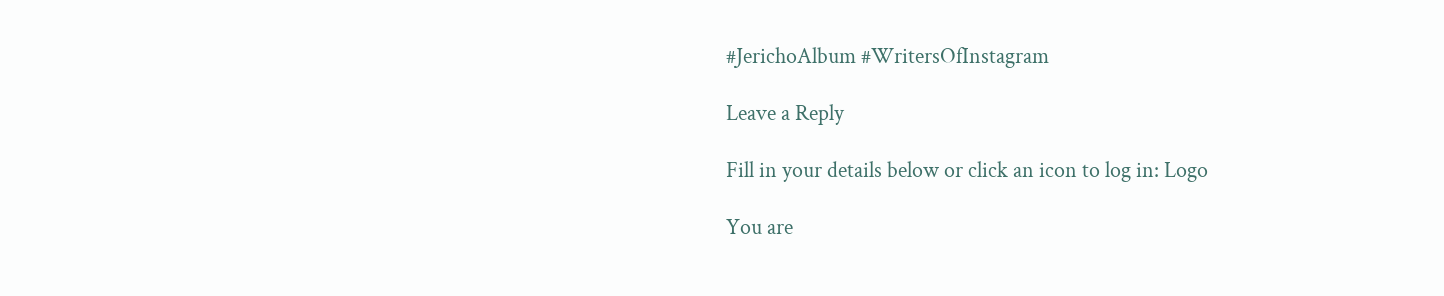#JerichoAlbum #WritersOfInstagram

Leave a Reply

Fill in your details below or click an icon to log in: Logo

You are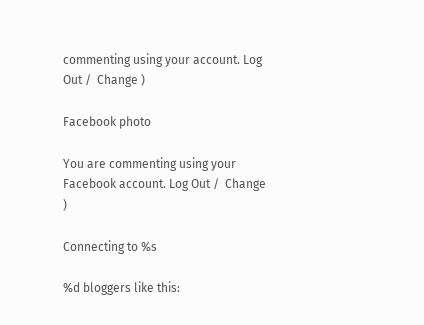commenting using your account. Log Out /  Change )

Facebook photo

You are commenting using your Facebook account. Log Out /  Change )

Connecting to %s

%d bloggers like this: